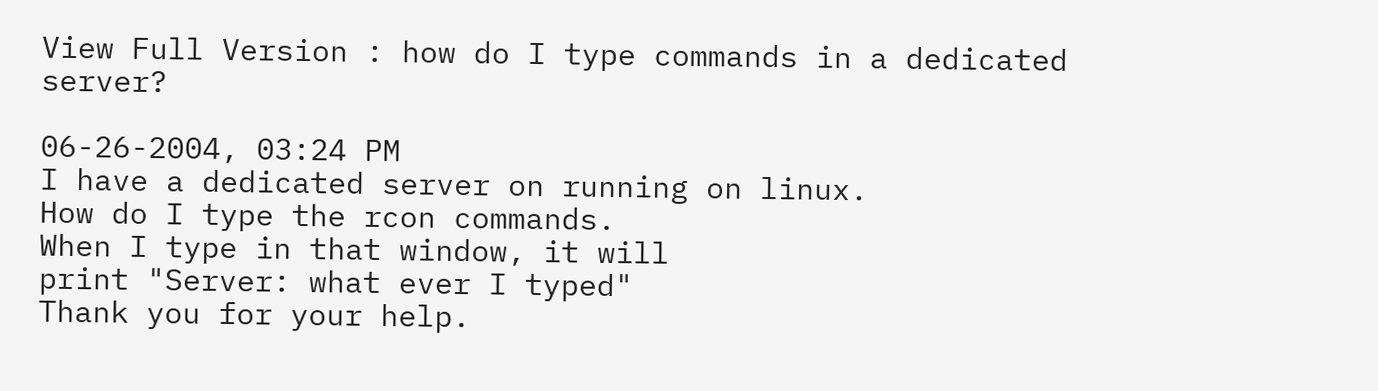View Full Version : how do I type commands in a dedicated server?

06-26-2004, 03:24 PM
I have a dedicated server on running on linux.
How do I type the rcon commands.
When I type in that window, it will
print "Server: what ever I typed"
Thank you for your help.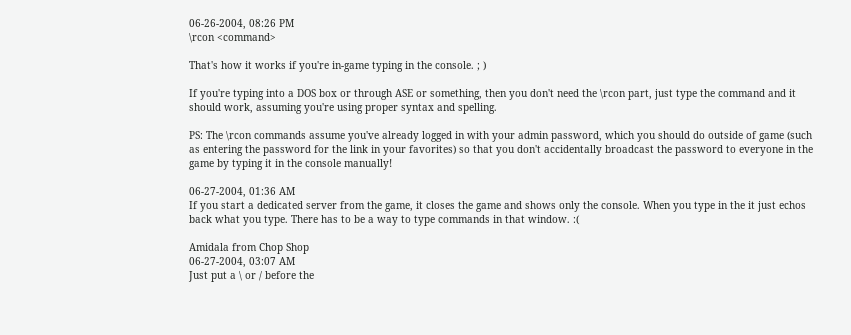06-26-2004, 08:26 PM
\rcon <command>

That's how it works if you're in-game typing in the console. ; )

If you're typing into a DOS box or through ASE or something, then you don't need the \rcon part, just type the command and it should work, assuming you're using proper syntax and spelling.

PS: The \rcon commands assume you've already logged in with your admin password, which you should do outside of game (such as entering the password for the link in your favorites) so that you don't accidentally broadcast the password to everyone in the game by typing it in the console manually!

06-27-2004, 01:36 AM
If you start a dedicated server from the game, it closes the game and shows only the console. When you type in the it just echos back what you type. There has to be a way to type commands in that window. :(

Amidala from Chop Shop
06-27-2004, 03:07 AM
Just put a \ or / before the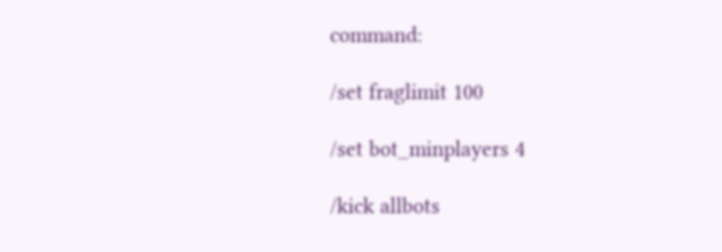command:

/set fraglimit 100

/set bot_minplayers 4

/kick allbots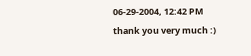06-29-2004, 12:42 PM
thank you very much :)